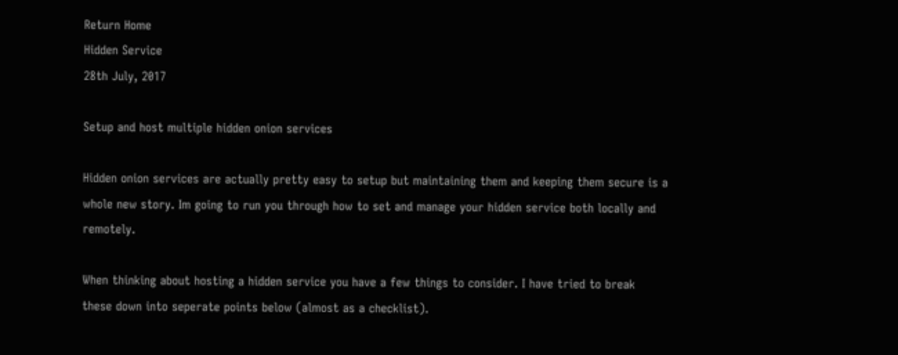Return Home
Hidden Service
28th July, 2017

Setup and host multiple hidden onion services

Hidden onion services are actually pretty easy to setup but maintaining them and keeping them secure is a whole new story. Im going to run you through how to set and manage your hidden service both locally and remotely.

When thinking about hosting a hidden service you have a few things to consider. I have tried to break these down into seperate points below (almost as a checklist).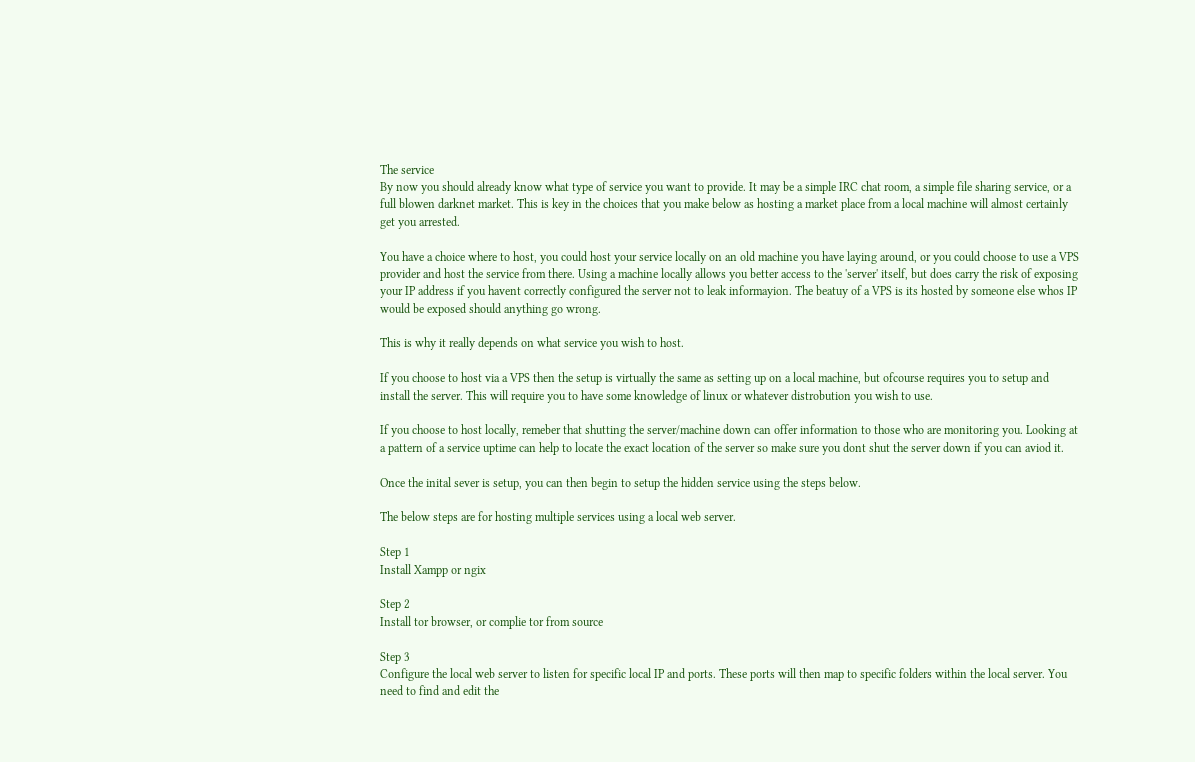The service
By now you should already know what type of service you want to provide. It may be a simple IRC chat room, a simple file sharing service, or a full blowen darknet market. This is key in the choices that you make below as hosting a market place from a local machine will almost certainly get you arrested.

You have a choice where to host, you could host your service locally on an old machine you have laying around, or you could choose to use a VPS provider and host the service from there. Using a machine locally allows you better access to the 'server' itself, but does carry the risk of exposing your IP address if you havent correctly configured the server not to leak informayion. The beatuy of a VPS is its hosted by someone else whos IP would be exposed should anything go wrong.

This is why it really depends on what service you wish to host.

If you choose to host via a VPS then the setup is virtually the same as setting up on a local machine, but ofcourse requires you to setup and install the server. This will require you to have some knowledge of linux or whatever distrobution you wish to use.

If you choose to host locally, remeber that shutting the server/machine down can offer information to those who are monitoring you. Looking at a pattern of a service uptime can help to locate the exact location of the server so make sure you dont shut the server down if you can aviod it.

Once the inital sever is setup, you can then begin to setup the hidden service using the steps below.

The below steps are for hosting multiple services using a local web server.

Step 1
Install Xampp or ngix

Step 2
Install tor browser, or complie tor from source

Step 3
Configure the local web server to listen for specific local IP and ports. These ports will then map to specific folders within the local server. You need to find and edit the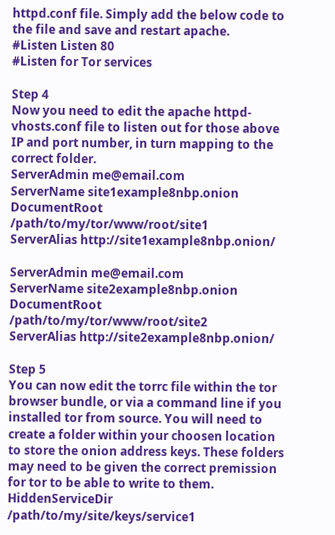httpd.conf file. Simply add the below code to the file and save and restart apache.
#Listen Listen 80
#Listen for Tor services

Step 4
Now you need to edit the apache httpd-vhosts.conf file to listen out for those above IP and port number, in turn mapping to the correct folder.
ServerAdmin me@email.com
ServerName site1example8nbp.onion
DocumentRoot /path/to/my/tor/www/root/site1
ServerAlias http://site1example8nbp.onion/

ServerAdmin me@email.com
ServerName site2example8nbp.onion
DocumentRoot /path/to/my/tor/www/root/site2
ServerAlias http://site2example8nbp.onion/

Step 5
You can now edit the torrc file within the tor browser bundle, or via a command line if you installed tor from source. You will need to create a folder within your choosen location to store the onion address keys. These folders may need to be given the correct premission for tor to be able to write to them.
HiddenServiceDir /path/to/my/site/keys/service1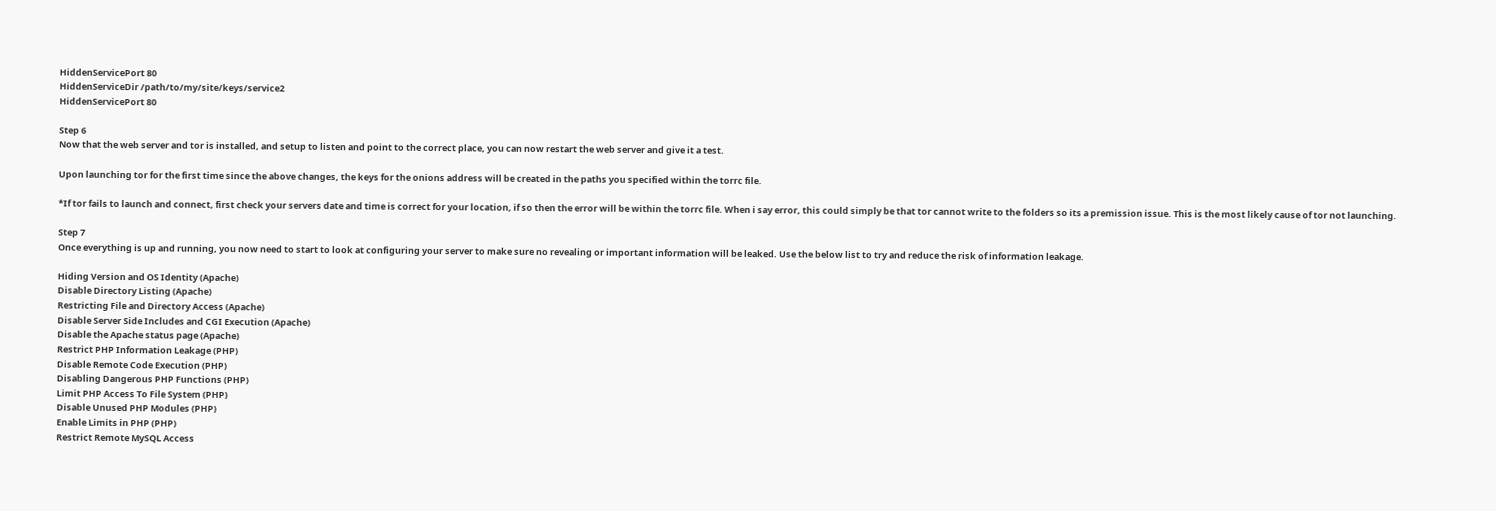HiddenServicePort 80
HiddenServiceDir /path/to/my/site/keys/service2
HiddenServicePort 80

Step 6
Now that the web server and tor is installed, and setup to listen and point to the correct place, you can now restart the web server and give it a test.

Upon launching tor for the first time since the above changes, the keys for the onions address will be created in the paths you specified within the torrc file.

*If tor fails to launch and connect, first check your servers date and time is correct for your location, if so then the error will be within the torrc file. When i say error, this could simply be that tor cannot write to the folders so its a premission issue. This is the most likely cause of tor not launching.

Step 7
Once everything is up and running, you now need to start to look at configuring your server to make sure no revealing or important information will be leaked. Use the below list to try and reduce the risk of information leakage.

Hiding Version and OS Identity (Apache)
Disable Directory Listing (Apache)
Restricting File and Directory Access (Apache)
Disable Server Side Includes and CGI Execution (Apache)
Disable the Apache status page (Apache)
Restrict PHP Information Leakage (PHP)
Disable Remote Code Execution (PHP)
Disabling Dangerous PHP Functions (PHP)
Limit PHP Access To File System (PHP)
Disable Unused PHP Modules (PHP)
Enable Limits in PHP (PHP)
Restrict Remote MySQL Access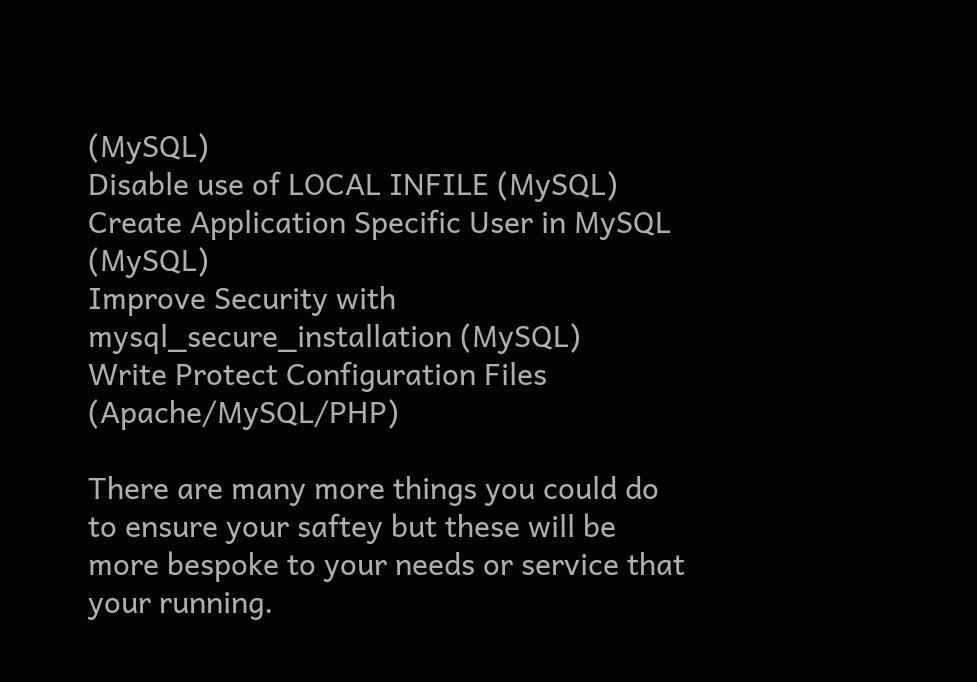(MySQL)
Disable use of LOCAL INFILE (MySQL)
Create Application Specific User in MySQL (MySQL)
Improve Security with mysql_secure_installation (MySQL)
Write Protect Configuration Files (Apache/MySQL/PHP)

There are many more things you could do to ensure your saftey but these will be more bespoke to your needs or service that your running.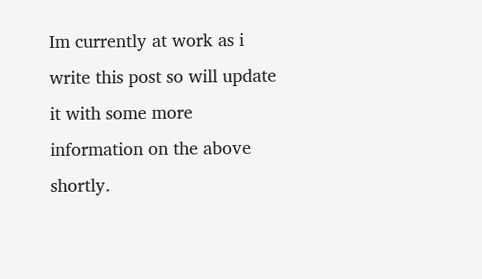Im currently at work as i write this post so will update it with some more information on the above shortly.